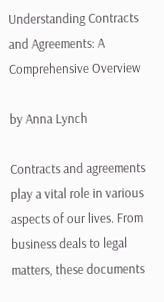Understanding Contracts and Agreements: A Comprehensive Overview

by Anna Lynch

Contracts and agreements play a vital role in various aspects of our lives. From business deals to legal matters, these documents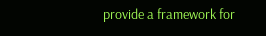provide a framework for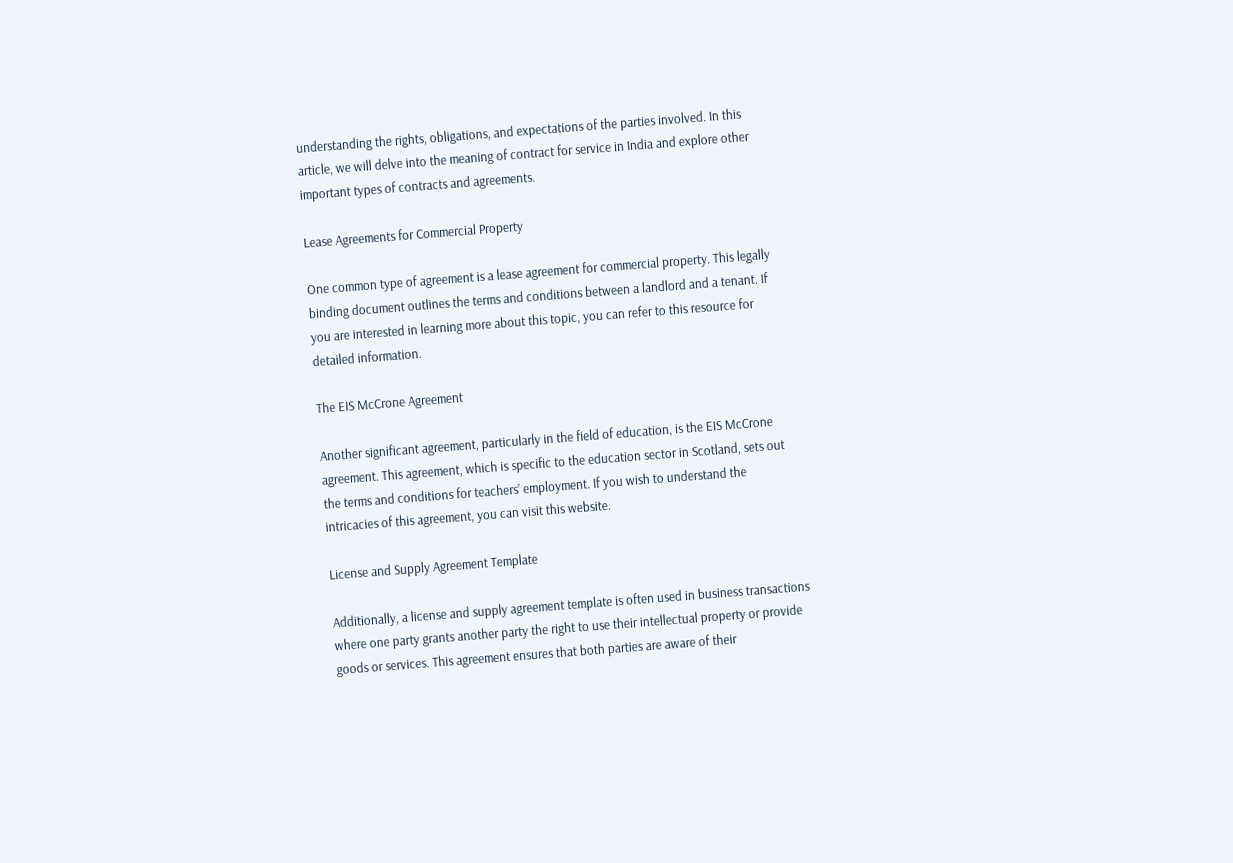understanding the rights, obligations, and expectations of the parties involved. In this article, we will delve into the meaning of contract for service in India and explore other important types of contracts and agreements.

Lease Agreements for Commercial Property

One common type of agreement is a lease agreement for commercial property. This legally binding document outlines the terms and conditions between a landlord and a tenant. If you are interested in learning more about this topic, you can refer to this resource for detailed information.

The EIS McCrone Agreement

Another significant agreement, particularly in the field of education, is the EIS McCrone agreement. This agreement, which is specific to the education sector in Scotland, sets out the terms and conditions for teachers’ employment. If you wish to understand the intricacies of this agreement, you can visit this website.

License and Supply Agreement Template

Additionally, a license and supply agreement template is often used in business transactions where one party grants another party the right to use their intellectual property or provide goods or services. This agreement ensures that both parties are aware of their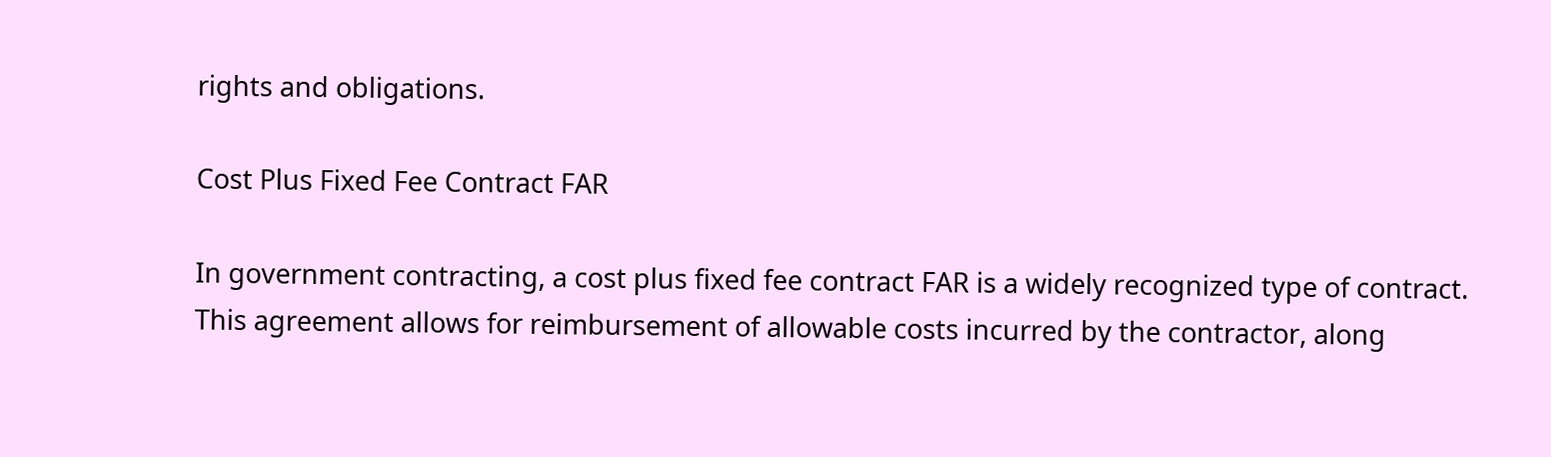rights and obligations.

Cost Plus Fixed Fee Contract FAR

In government contracting, a cost plus fixed fee contract FAR is a widely recognized type of contract. This agreement allows for reimbursement of allowable costs incurred by the contractor, along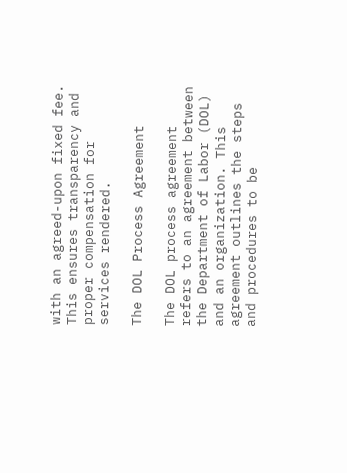with an agreed-upon fixed fee. This ensures transparency and proper compensation for services rendered.

The DOL Process Agreement

The DOL process agreement refers to an agreement between the Department of Labor (DOL) and an organization. This agreement outlines the steps and procedures to be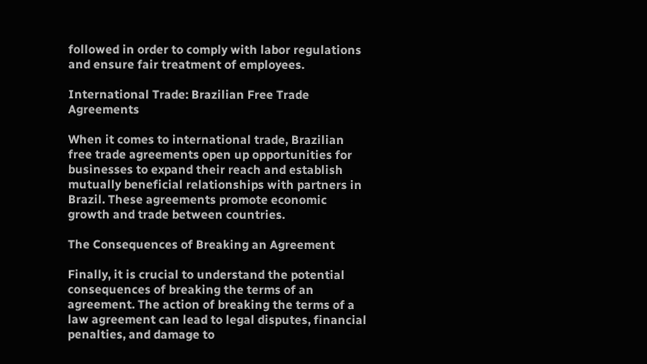followed in order to comply with labor regulations and ensure fair treatment of employees.

International Trade: Brazilian Free Trade Agreements

When it comes to international trade, Brazilian free trade agreements open up opportunities for businesses to expand their reach and establish mutually beneficial relationships with partners in Brazil. These agreements promote economic growth and trade between countries.

The Consequences of Breaking an Agreement

Finally, it is crucial to understand the potential consequences of breaking the terms of an agreement. The action of breaking the terms of a law agreement can lead to legal disputes, financial penalties, and damage to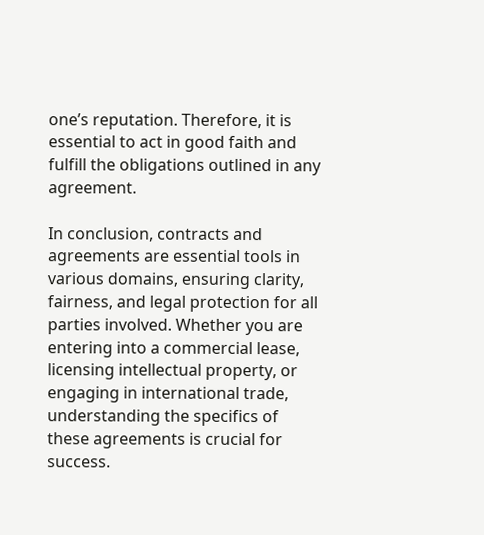one’s reputation. Therefore, it is essential to act in good faith and fulfill the obligations outlined in any agreement.

In conclusion, contracts and agreements are essential tools in various domains, ensuring clarity, fairness, and legal protection for all parties involved. Whether you are entering into a commercial lease, licensing intellectual property, or engaging in international trade, understanding the specifics of these agreements is crucial for success.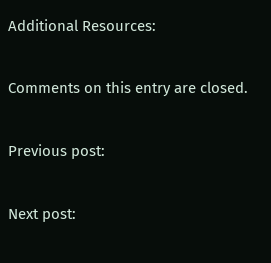Additional Resources:

Comments on this entry are closed.

Previous post:

Next post: